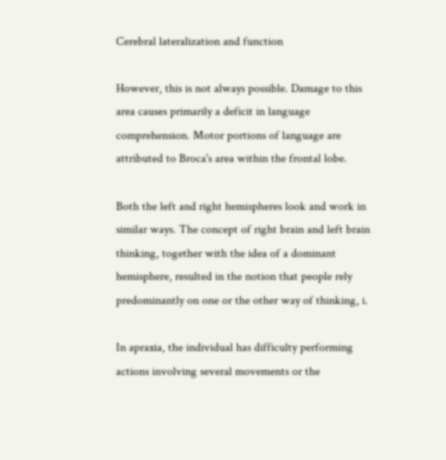Cerebral lateralization and function

However, this is not always possible. Damage to this area causes primarily a deficit in language comprehension. Motor portions of language are attributed to Broca's area within the frontal lobe.

Both the left and right hemispheres look and work in similar ways. The concept of right brain and left brain thinking, together with the idea of a dominant hemisphere, resulted in the notion that people rely predominantly on one or the other way of thinking, i.

In apraxia, the individual has difficulty performing actions involving several movements or the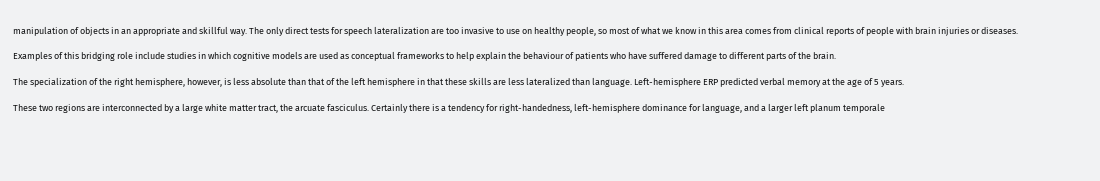manipulation of objects in an appropriate and skillful way. The only direct tests for speech lateralization are too invasive to use on healthy people, so most of what we know in this area comes from clinical reports of people with brain injuries or diseases.

Examples of this bridging role include studies in which cognitive models are used as conceptual frameworks to help explain the behaviour of patients who have suffered damage to different parts of the brain.

The specialization of the right hemisphere, however, is less absolute than that of the left hemisphere in that these skills are less lateralized than language. Left-hemisphere ERP predicted verbal memory at the age of 5 years.

These two regions are interconnected by a large white matter tract, the arcuate fasciculus. Certainly there is a tendency for right-handedness, left-hemisphere dominance for language, and a larger left planum temporale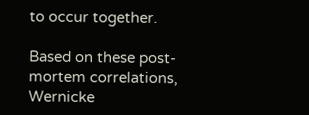to occur together.

Based on these post-mortem correlations, Wernicke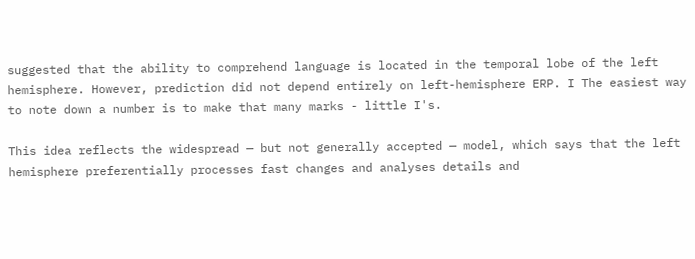suggested that the ability to comprehend language is located in the temporal lobe of the left hemisphere. However, prediction did not depend entirely on left-hemisphere ERP. I The easiest way to note down a number is to make that many marks - little I's.

This idea reflects the widespread — but not generally accepted — model, which says that the left hemisphere preferentially processes fast changes and analyses details and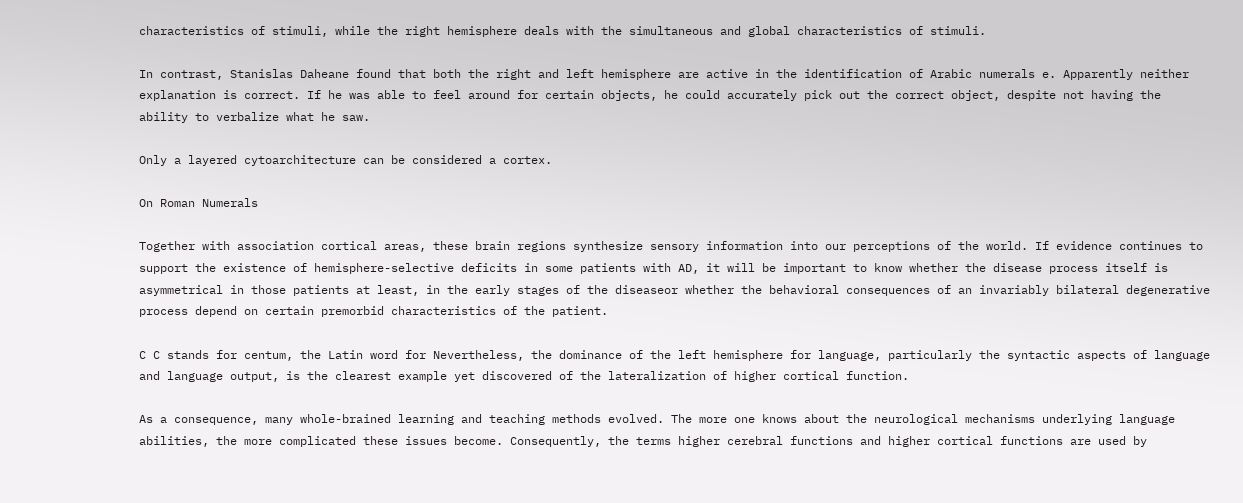characteristics of stimuli, while the right hemisphere deals with the simultaneous and global characteristics of stimuli.

In contrast, Stanislas Daheane found that both the right and left hemisphere are active in the identification of Arabic numerals e. Apparently neither explanation is correct. If he was able to feel around for certain objects, he could accurately pick out the correct object, despite not having the ability to verbalize what he saw.

Only a layered cytoarchitecture can be considered a cortex.

On Roman Numerals

Together with association cortical areas, these brain regions synthesize sensory information into our perceptions of the world. If evidence continues to support the existence of hemisphere-selective deficits in some patients with AD, it will be important to know whether the disease process itself is asymmetrical in those patients at least, in the early stages of the diseaseor whether the behavioral consequences of an invariably bilateral degenerative process depend on certain premorbid characteristics of the patient.

C C stands for centum, the Latin word for Nevertheless, the dominance of the left hemisphere for language, particularly the syntactic aspects of language and language output, is the clearest example yet discovered of the lateralization of higher cortical function.

As a consequence, many whole-brained learning and teaching methods evolved. The more one knows about the neurological mechanisms underlying language abilities, the more complicated these issues become. Consequently, the terms higher cerebral functions and higher cortical functions are used by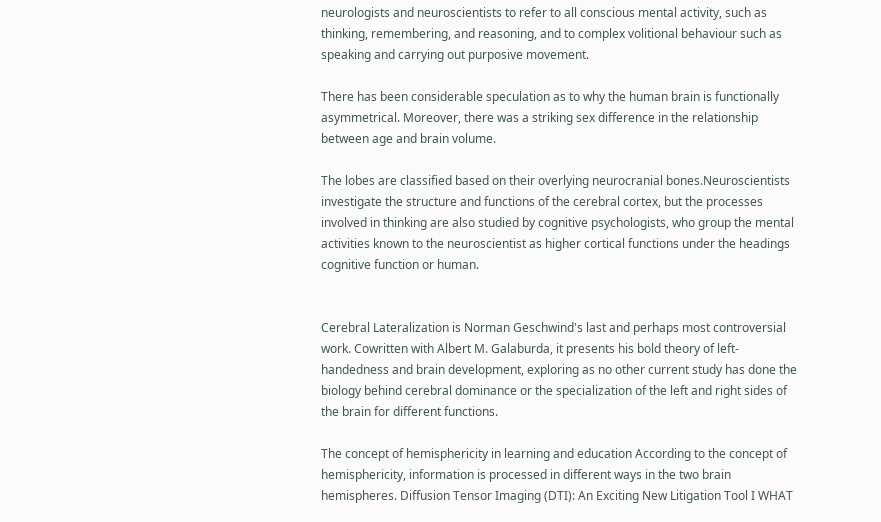neurologists and neuroscientists to refer to all conscious mental activity, such as thinking, remembering, and reasoning, and to complex volitional behaviour such as speaking and carrying out purposive movement.

There has been considerable speculation as to why the human brain is functionally asymmetrical. Moreover, there was a striking sex difference in the relationship between age and brain volume.

The lobes are classified based on their overlying neurocranial bones.Neuroscientists investigate the structure and functions of the cerebral cortex, but the processes involved in thinking are also studied by cognitive psychologists, who group the mental activities known to the neuroscientist as higher cortical functions under the headings cognitive function or human.


Cerebral Lateralization is Norman Geschwind's last and perhaps most controversial work. Cowritten with Albert M. Galaburda, it presents his bold theory of left-handedness and brain development, exploring as no other current study has done the biology behind cerebral dominance or the specialization of the left and right sides of the brain for different functions.

The concept of hemisphericity in learning and education According to the concept of hemisphericity, information is processed in different ways in the two brain hemispheres. Diffusion Tensor Imaging (DTI): An Exciting New Litigation Tool I WHAT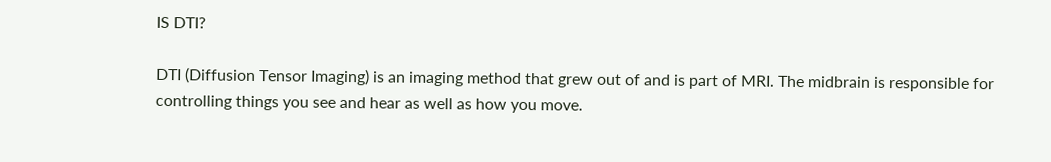IS DTI?

DTI (Diffusion Tensor Imaging) is an imaging method that grew out of and is part of MRI. The midbrain is responsible for controlling things you see and hear as well as how you move.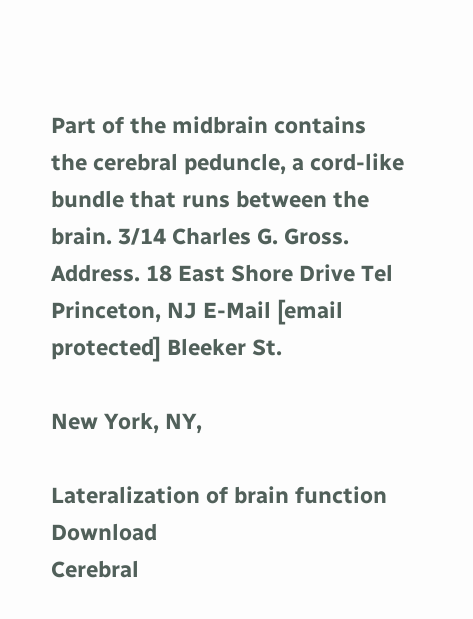Part of the midbrain contains the cerebral peduncle, a cord-like bundle that runs between the brain. 3/14 Charles G. Gross. Address. 18 East Shore Drive Tel Princeton, NJ E-Mail [email protected] Bleeker St.

New York, NY,

Lateralization of brain function Download
Cerebral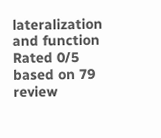lateralization and function
Rated 0/5 based on 79 review